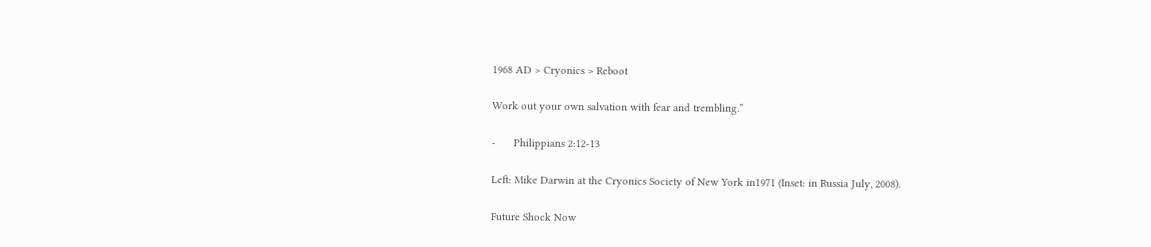1968 AD > Cryonics > Reboot

Work out your own salvation with fear and trembling.”

-      Philippians 2:12-13

Left: Mike Darwin at the Cryonics Society of New York in1971 (Inset: in Russia July, 2008).

Future Shock Now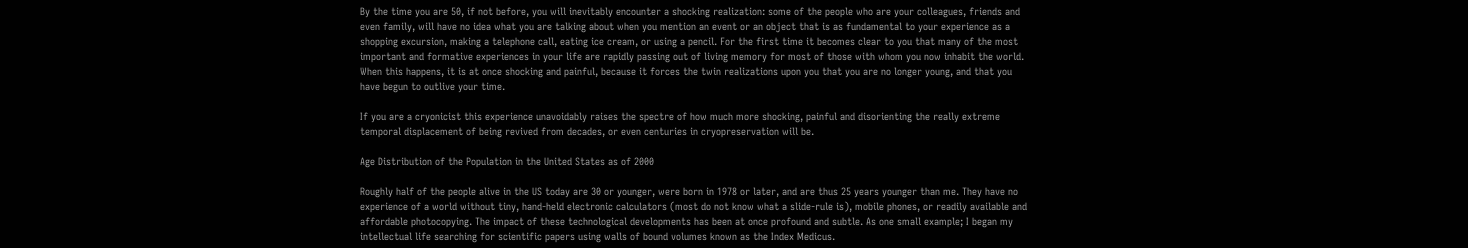By the time you are 50, if not before, you will inevitably encounter a shocking realization: some of the people who are your colleagues, friends and even family, will have no idea what you are talking about when you mention an event or an object that is as fundamental to your experience as a shopping excursion, making a telephone call, eating ice cream, or using a pencil. For the first time it becomes clear to you that many of the most important and formative experiences in your life are rapidly passing out of living memory for most of those with whom you now inhabit the world. When this happens, it is at once shocking and painful, because it forces the twin realizations upon you that you are no longer young, and that you have begun to outlive your time.

If you are a cryonicist this experience unavoidably raises the spectre of how much more shocking, painful and disorienting the really extreme temporal displacement of being revived from decades, or even centuries in cryopreservation will be.

Age Distribution of the Population in the United States as of 2000

Roughly half of the people alive in the US today are 30 or younger, were born in 1978 or later, and are thus 25 years younger than me. They have no experience of a world without tiny, hand-held electronic calculators (most do not know what a slide-rule is), mobile phones, or readily available and affordable photocopying. The impact of these technological developments has been at once profound and subtle. As one small example; I began my intellectual life searching for scientific papers using walls of bound volumes known as the Index Medicus.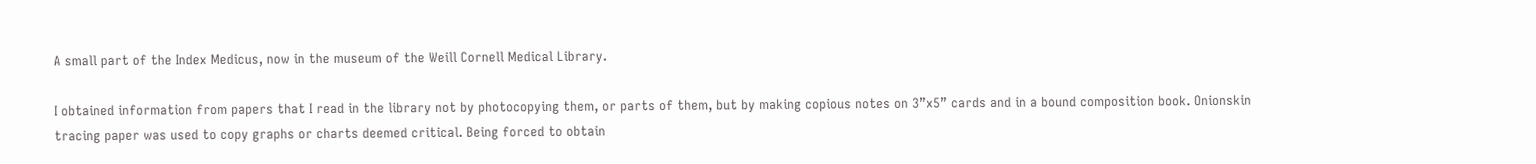A small part of the Index Medicus, now in the museum of the Weill Cornell Medical Library.

I obtained information from papers that I read in the library not by photocopying them, or parts of them, but by making copious notes on 3”x5” cards and in a bound composition book. Onionskin tracing paper was used to copy graphs or charts deemed critical. Being forced to obtain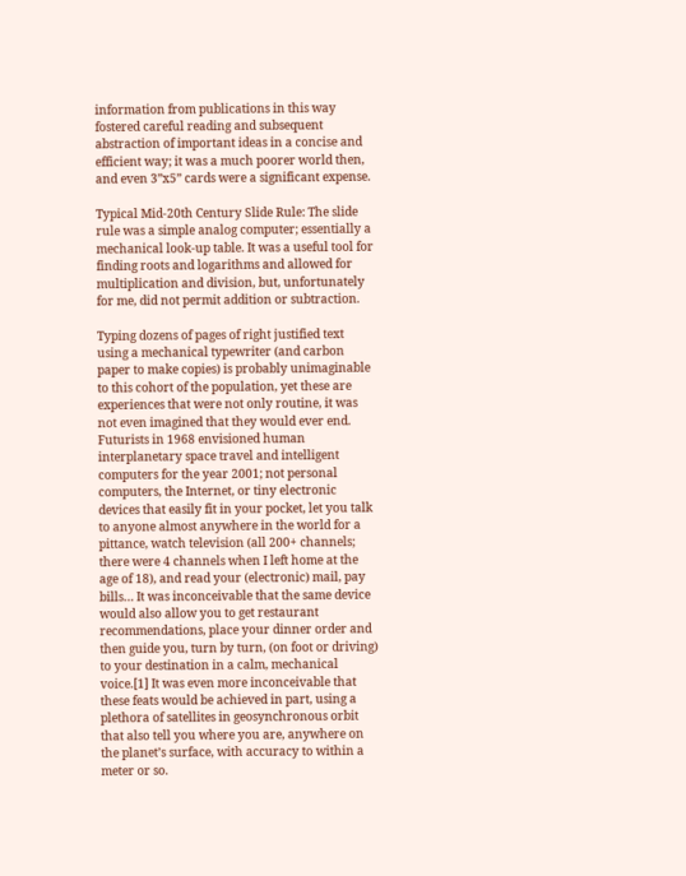information from publications in this way fostered careful reading and subsequent abstraction of important ideas in a concise and efficient way; it was a much poorer world then, and even 3”x5” cards were a significant expense.

Typical Mid-20th Century Slide Rule: The slide rule was a simple analog computer; essentially a mechanical look-up table. It was a useful tool for finding roots and logarithms and allowed for multiplication and division, but, unfortunately for me, did not permit addition or subtraction.

Typing dozens of pages of right justified text using a mechanical typewriter (and carbon paper to make copies) is probably unimaginable to this cohort of the population, yet these are experiences that were not only routine, it was not even imagined that they would ever end. Futurists in 1968 envisioned human interplanetary space travel and intelligent computers for the year 2001; not personal computers, the Internet, or tiny electronic devices that easily fit in your pocket, let you talk to anyone almost anywhere in the world for a pittance, watch television (all 200+ channels; there were 4 channels when I left home at the age of 18), and read your (electronic) mail, pay bills… It was inconceivable that the same device would also allow you to get restaurant recommendations, place your dinner order and then guide you, turn by turn, (on foot or driving) to your destination in a calm, mechanical voice.[1] It was even more inconceivable that these feats would be achieved in part, using a plethora of satellites in geosynchronous orbit that also tell you where you are, anywhere on the planet’s surface, with accuracy to within a meter or so.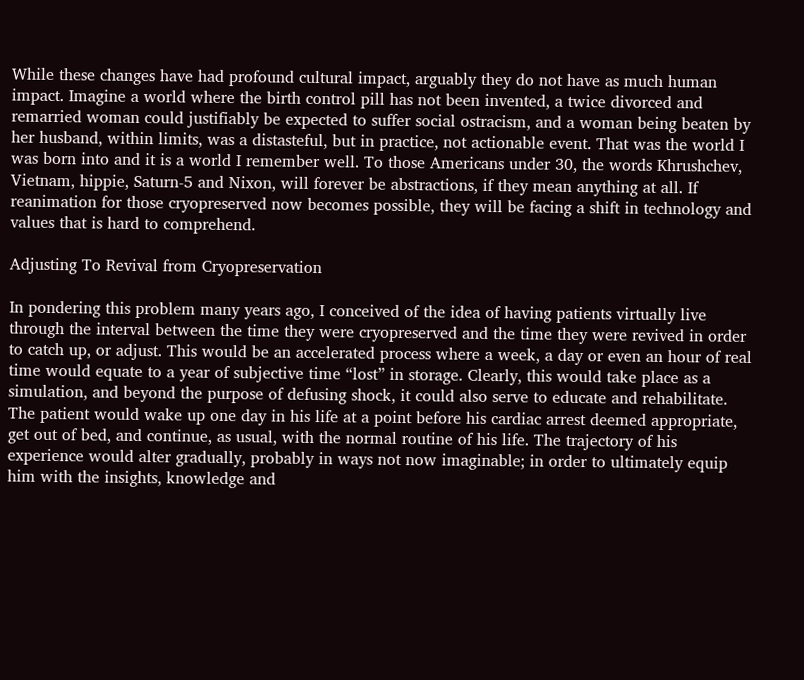While these changes have had profound cultural impact, arguably they do not have as much human impact. Imagine a world where the birth control pill has not been invented, a twice divorced and remarried woman could justifiably be expected to suffer social ostracism, and a woman being beaten by her husband, within limits, was a distasteful, but in practice, not actionable event. That was the world I was born into and it is a world I remember well. To those Americans under 30, the words Khrushchev, Vietnam, hippie, Saturn-5 and Nixon, will forever be abstractions, if they mean anything at all. If reanimation for those cryopreserved now becomes possible, they will be facing a shift in technology and values that is hard to comprehend.

Adjusting To Revival from Cryopreservation

In pondering this problem many years ago, I conceived of the idea of having patients virtually live through the interval between the time they were cryopreserved and the time they were revived in order to catch up, or adjust. This would be an accelerated process where a week, a day or even an hour of real time would equate to a year of subjective time “lost” in storage. Clearly, this would take place as a simulation, and beyond the purpose of defusing shock, it could also serve to educate and rehabilitate. The patient would wake up one day in his life at a point before his cardiac arrest deemed appropriate, get out of bed, and continue, as usual, with the normal routine of his life. The trajectory of his experience would alter gradually, probably in ways not now imaginable; in order to ultimately equip him with the insights, knowledge and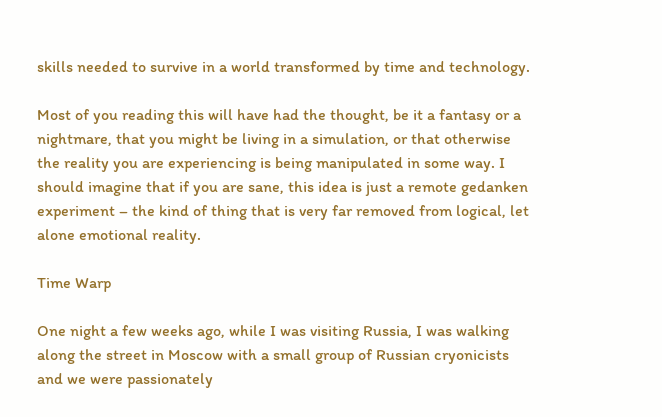skills needed to survive in a world transformed by time and technology.

Most of you reading this will have had the thought, be it a fantasy or a nightmare, that you might be living in a simulation, or that otherwise the reality you are experiencing is being manipulated in some way. I should imagine that if you are sane, this idea is just a remote gedanken experiment – the kind of thing that is very far removed from logical, let alone emotional reality.

Time Warp

One night a few weeks ago, while I was visiting Russia, I was walking along the street in Moscow with a small group of Russian cryonicists and we were passionately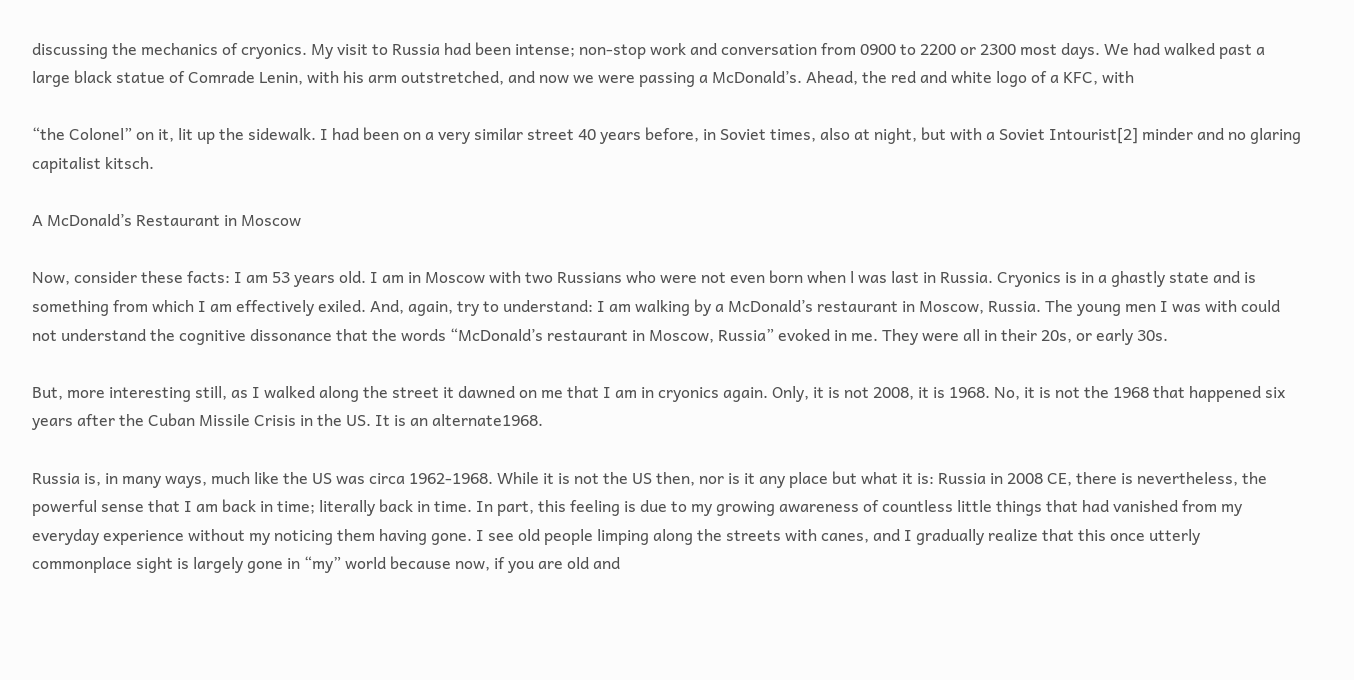discussing the mechanics of cryonics. My visit to Russia had been intense; non-stop work and conversation from 0900 to 2200 or 2300 most days. We had walked past a large black statue of Comrade Lenin, with his arm outstretched, and now we were passing a McDonald’s. Ahead, the red and white logo of a KFC, with

“the Colonel” on it, lit up the sidewalk. I had been on a very similar street 40 years before, in Soviet times, also at night, but with a Soviet Intourist[2] minder and no glaring capitalist kitsch.

A McDonald’s Restaurant in Moscow

Now, consider these facts: I am 53 years old. I am in Moscow with two Russians who were not even born when l was last in Russia. Cryonics is in a ghastly state and is something from which I am effectively exiled. And, again, try to understand: I am walking by a McDonald’s restaurant in Moscow, Russia. The young men I was with could not understand the cognitive dissonance that the words “McDonald’s restaurant in Moscow, Russia” evoked in me. They were all in their 20s, or early 30s.

But, more interesting still, as I walked along the street it dawned on me that I am in cryonics again. Only, it is not 2008, it is 1968. No, it is not the 1968 that happened six years after the Cuban Missile Crisis in the US. It is an alternate1968.

Russia is, in many ways, much like the US was circa 1962-1968. While it is not the US then, nor is it any place but what it is: Russia in 2008 CE, there is nevertheless, the powerful sense that I am back in time; literally back in time. In part, this feeling is due to my growing awareness of countless little things that had vanished from my everyday experience without my noticing them having gone. I see old people limping along the streets with canes, and I gradually realize that this once utterly commonplace sight is largely gone in “my” world because now, if you are old and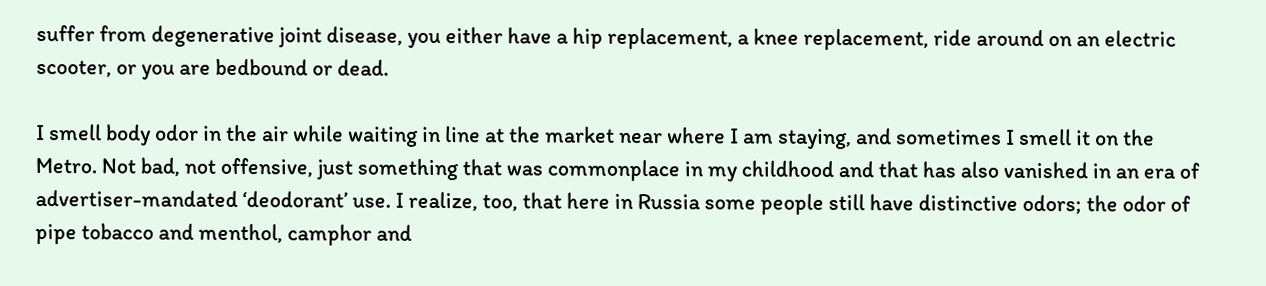suffer from degenerative joint disease, you either have a hip replacement, a knee replacement, ride around on an electric scooter, or you are bedbound or dead.

I smell body odor in the air while waiting in line at the market near where I am staying, and sometimes I smell it on the Metro. Not bad, not offensive, just something that was commonplace in my childhood and that has also vanished in an era of advertiser-mandated ‘deodorant’ use. I realize, too, that here in Russia some people still have distinctive odors; the odor of pipe tobacco and menthol, camphor and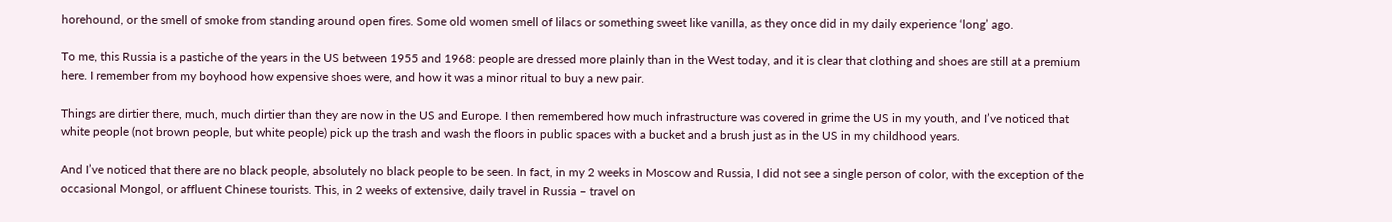horehound, or the smell of smoke from standing around open fires. Some old women smell of lilacs or something sweet like vanilla, as they once did in my daily experience ‘long’ ago.

To me, this Russia is a pastiche of the years in the US between 1955 and 1968: people are dressed more plainly than in the West today, and it is clear that clothing and shoes are still at a premium here. I remember from my boyhood how expensive shoes were, and how it was a minor ritual to buy a new pair.

Things are dirtier there, much, much dirtier than they are now in the US and Europe. I then remembered how much infrastructure was covered in grime the US in my youth, and I’ve noticed that white people (not brown people, but white people) pick up the trash and wash the floors in public spaces with a bucket and a brush just as in the US in my childhood years.

And I’ve noticed that there are no black people, absolutely no black people to be seen. In fact, in my 2 weeks in Moscow and Russia, I did not see a single person of color, with the exception of the occasional Mongol, or affluent Chinese tourists. This, in 2 weeks of extensive, daily travel in Russia – travel on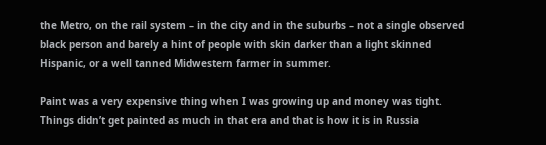the Metro, on the rail system – in the city and in the suburbs – not a single observed black person and barely a hint of people with skin darker than a light skinned Hispanic, or a well tanned Midwestern farmer in summer.

Paint was a very expensive thing when I was growing up and money was tight. Things didn’t get painted as much in that era and that is how it is in Russia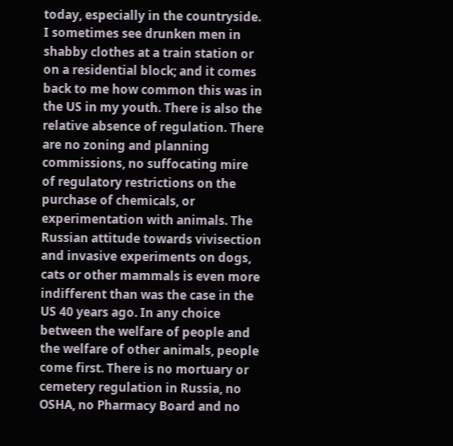today, especially in the countryside. I sometimes see drunken men in shabby clothes at a train station or on a residential block; and it comes back to me how common this was in the US in my youth. There is also the relative absence of regulation. There are no zoning and planning commissions, no suffocating mire of regulatory restrictions on the purchase of chemicals, or experimentation with animals. The Russian attitude towards vivisection and invasive experiments on dogs, cats or other mammals is even more indifferent than was the case in the US 40 years ago. In any choice between the welfare of people and the welfare of other animals, people come first. There is no mortuary or cemetery regulation in Russia, no OSHA, no Pharmacy Board and no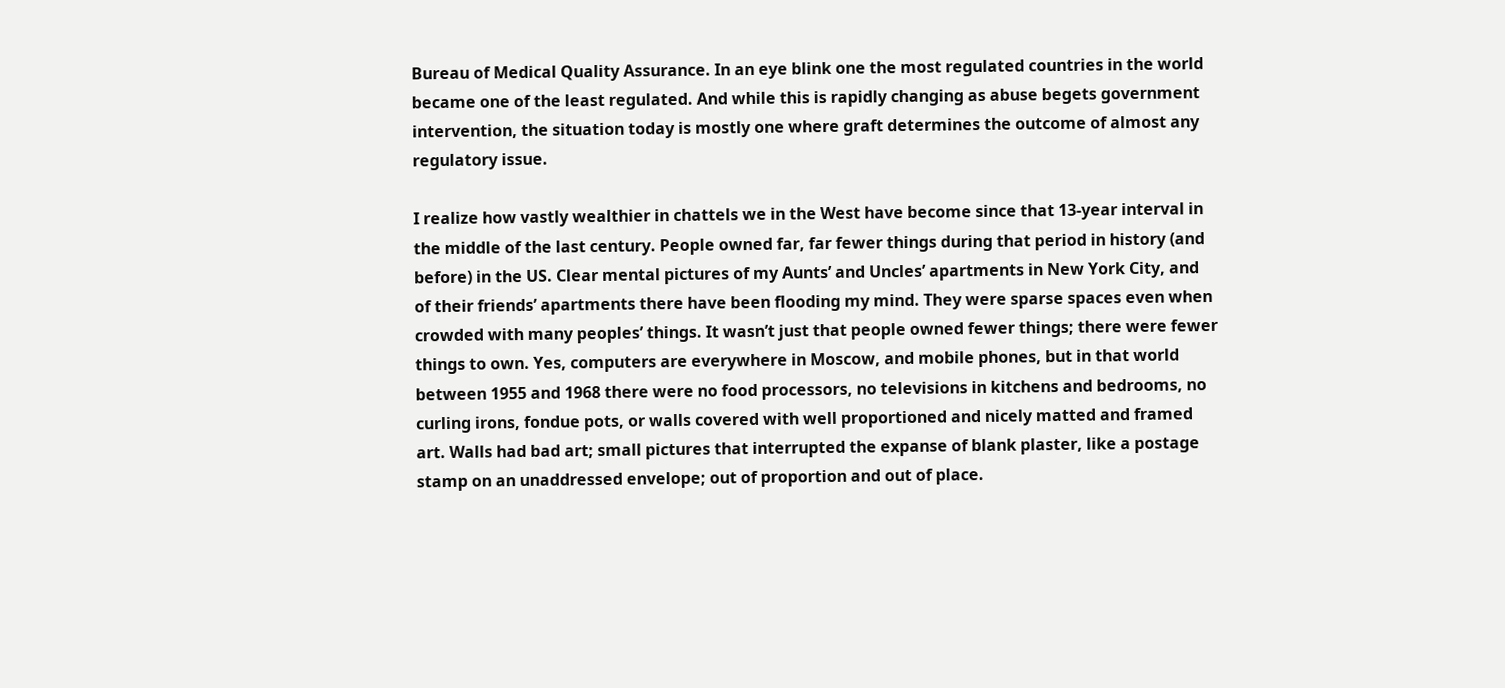Bureau of Medical Quality Assurance. In an eye blink one the most regulated countries in the world became one of the least regulated. And while this is rapidly changing as abuse begets government intervention, the situation today is mostly one where graft determines the outcome of almost any regulatory issue.

I realize how vastly wealthier in chattels we in the West have become since that 13-year interval in the middle of the last century. People owned far, far fewer things during that period in history (and before) in the US. Clear mental pictures of my Aunts’ and Uncles’ apartments in New York City, and of their friends’ apartments there have been flooding my mind. They were sparse spaces even when crowded with many peoples’ things. It wasn’t just that people owned fewer things; there were fewer things to own. Yes, computers are everywhere in Moscow, and mobile phones, but in that world between 1955 and 1968 there were no food processors, no televisions in kitchens and bedrooms, no curling irons, fondue pots, or walls covered with well proportioned and nicely matted and framed art. Walls had bad art; small pictures that interrupted the expanse of blank plaster, like a postage stamp on an unaddressed envelope; out of proportion and out of place.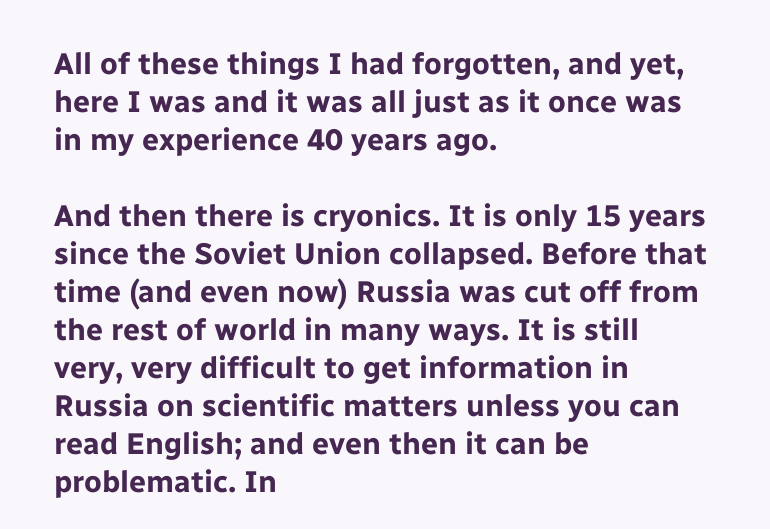All of these things I had forgotten, and yet, here I was and it was all just as it once was in my experience 40 years ago.

And then there is cryonics. It is only 15 years since the Soviet Union collapsed. Before that time (and even now) Russia was cut off from the rest of world in many ways. It is still very, very difficult to get information in Russia on scientific matters unless you can read English; and even then it can be problematic. In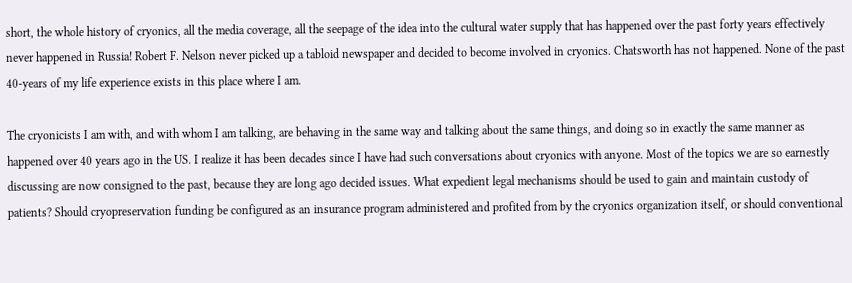short, the whole history of cryonics, all the media coverage, all the seepage of the idea into the cultural water supply that has happened over the past forty years effectively never happened in Russia! Robert F. Nelson never picked up a tabloid newspaper and decided to become involved in cryonics. Chatsworth has not happened. None of the past 40-years of my life experience exists in this place where I am.

The cryonicists I am with, and with whom I am talking, are behaving in the same way and talking about the same things, and doing so in exactly the same manner as happened over 40 years ago in the US. I realize it has been decades since I have had such conversations about cryonics with anyone. Most of the topics we are so earnestly discussing are now consigned to the past, because they are long ago decided issues. What expedient legal mechanisms should be used to gain and maintain custody of patients? Should cryopreservation funding be configured as an insurance program administered and profited from by the cryonics organization itself, or should conventional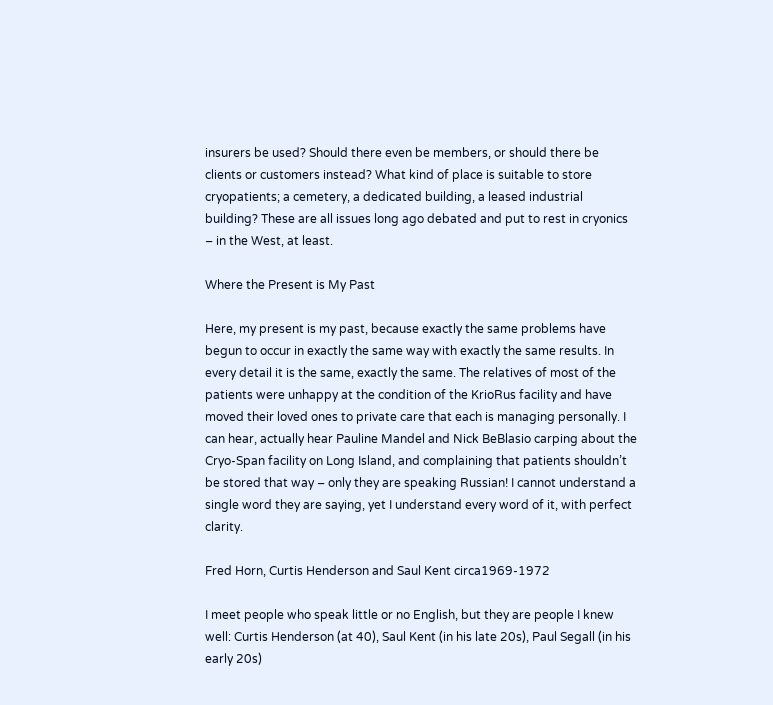insurers be used? Should there even be members, or should there be clients or customers instead? What kind of place is suitable to store cryopatients; a cemetery, a dedicated building, a leased industrial building? These are all issues long ago debated and put to rest in cryonics – in the West, at least.

Where the Present is My Past

Here, my present is my past, because exactly the same problems have begun to occur in exactly the same way with exactly the same results. In every detail it is the same, exactly the same. The relatives of most of the patients were unhappy at the condition of the KrioRus facility and have moved their loved ones to private care that each is managing personally. I can hear, actually hear Pauline Mandel and Nick BeBlasio carping about the Cryo-Span facility on Long Island, and complaining that patients shouldn’t be stored that way – only they are speaking Russian! I cannot understand a single word they are saying, yet I understand every word of it, with perfect clarity.

Fred Horn, Curtis Henderson and Saul Kent circa1969-1972

I meet people who speak little or no English, but they are people I knew well: Curtis Henderson (at 40), Saul Kent (in his late 20s), Paul Segall (in his early 20s)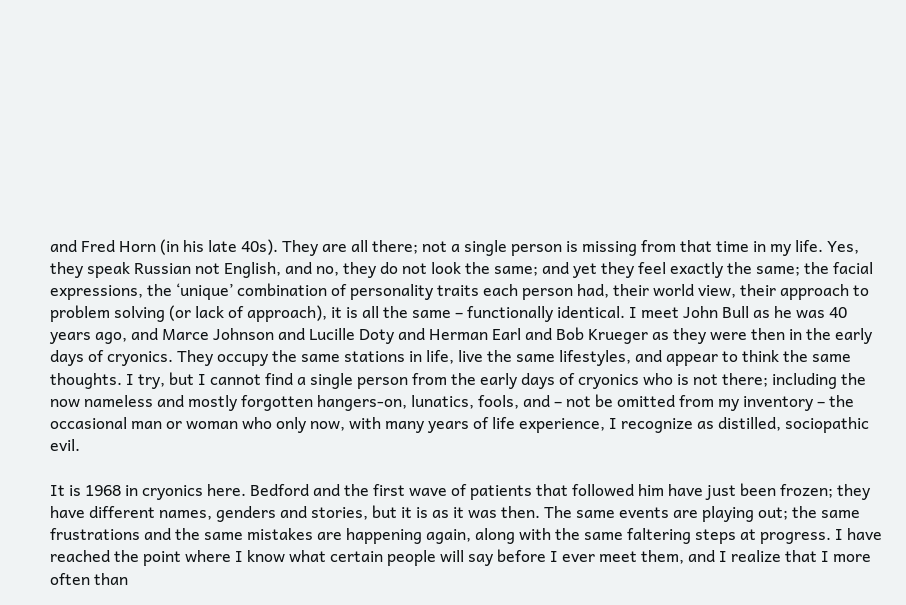and Fred Horn (in his late 40s). They are all there; not a single person is missing from that time in my life. Yes, they speak Russian not English, and no, they do not look the same; and yet they feel exactly the same; the facial expressions, the ‘unique’ combination of personality traits each person had, their world view, their approach to problem solving (or lack of approach), it is all the same – functionally identical. I meet John Bull as he was 40 years ago, and Marce Johnson and Lucille Doty and Herman Earl and Bob Krueger as they were then in the early days of cryonics. They occupy the same stations in life, live the same lifestyles, and appear to think the same thoughts. I try, but I cannot find a single person from the early days of cryonics who is not there; including the now nameless and mostly forgotten hangers-on, lunatics, fools, and – not be omitted from my inventory – the occasional man or woman who only now, with many years of life experience, I recognize as distilled, sociopathic evil.

It is 1968 in cryonics here. Bedford and the first wave of patients that followed him have just been frozen; they have different names, genders and stories, but it is as it was then. The same events are playing out; the same frustrations and the same mistakes are happening again, along with the same faltering steps at progress. I have reached the point where I know what certain people will say before I ever meet them, and I realize that I more often than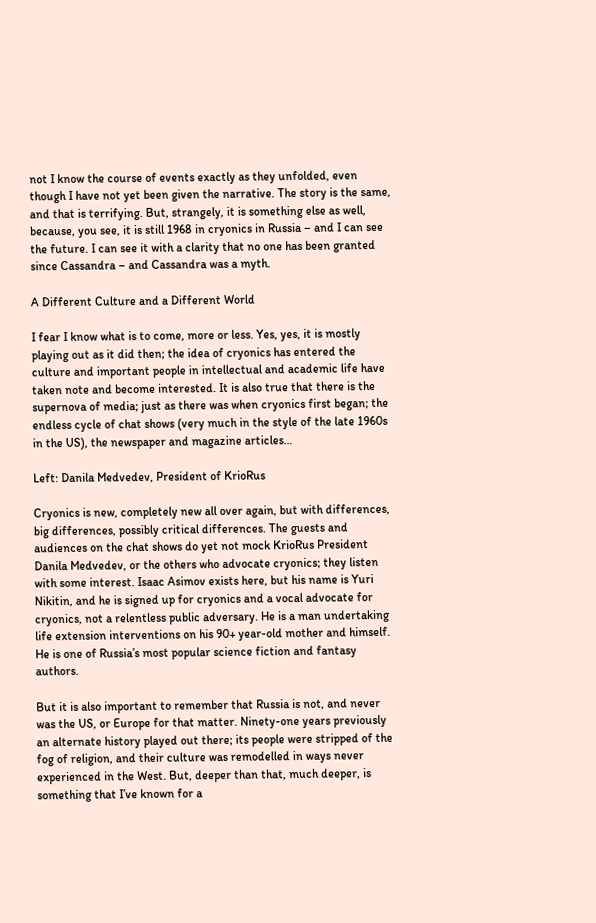not I know the course of events exactly as they unfolded, even though I have not yet been given the narrative. The story is the same, and that is terrifying. But, strangely, it is something else as well, because, you see, it is still 1968 in cryonics in Russia – and I can see the future. I can see it with a clarity that no one has been granted since Cassandra – and Cassandra was a myth.

A Different Culture and a Different World

I fear I know what is to come, more or less. Yes, yes, it is mostly playing out as it did then; the idea of cryonics has entered the culture and important people in intellectual and academic life have taken note and become interested. It is also true that there is the supernova of media; just as there was when cryonics first began; the endless cycle of chat shows (very much in the style of the late 1960s in the US), the newspaper and magazine articles…

Left: Danila Medvedev, President of KrioRus

Cryonics is new, completely new all over again, but with differences, big differences, possibly critical differences. The guests and audiences on the chat shows do yet not mock KrioRus President Danila Medvedev, or the others who advocate cryonics; they listen with some interest. Isaac Asimov exists here, but his name is Yuri Nikitin, and he is signed up for cryonics and a vocal advocate for cryonics, not a relentless public adversary. He is a man undertaking life extension interventions on his 90+ year-old mother and himself. He is one of Russia’s most popular science fiction and fantasy authors.

But it is also important to remember that Russia is not, and never was the US, or Europe for that matter. Ninety-one years previously an alternate history played out there; its people were stripped of the fog of religion, and their culture was remodelled in ways never experienced in the West. But, deeper than that, much deeper, is something that I’ve known for a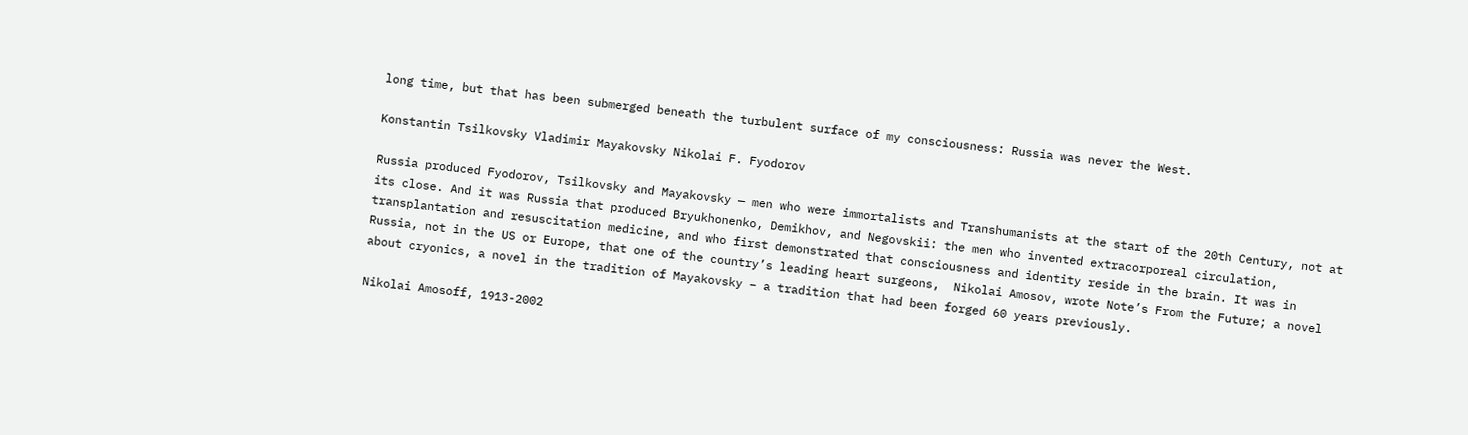long time, but that has been submerged beneath the turbulent surface of my consciousness: Russia was never the West.

Konstantin Tsilkovsky Vladimir Mayakovsky Nikolai F. Fyodorov

Russia produced Fyodorov, Tsilkovsky and Mayakovsky — men who were immortalists and Transhumanists at the start of the 20th Century, not at its close. And it was Russia that produced Bryukhonenko, Demikhov, and Negovskii: the men who invented extracorporeal circulation, transplantation and resuscitation medicine, and who first demonstrated that consciousness and identity reside in the brain. It was in Russia, not in the US or Europe, that one of the country’s leading heart surgeons,  Nikolai Amosov, wrote Note’s From the Future; a novel about cryonics, a novel in the tradition of Mayakovsky – a tradition that had been forged 60 years previously.

Nikolai Amosoff, 1913-2002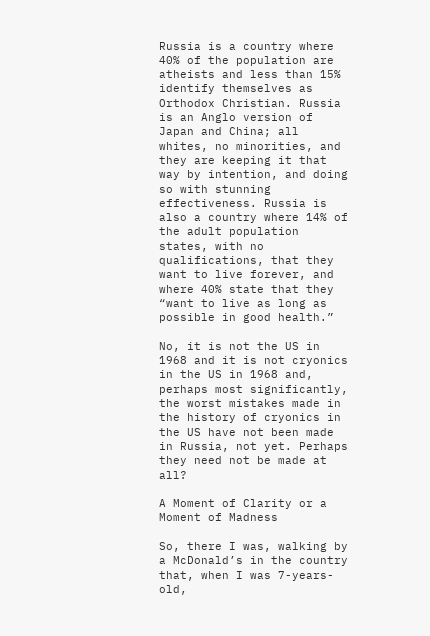Russia is a country where 40% of the population are atheists and less than 15% identify themselves as Orthodox Christian. Russia is an Anglo version of Japan and China; all whites, no minorities, and they are keeping it that way by intention, and doing so with stunning effectiveness. Russia is also a country where 14% of the adult population states, with no qualifications, that they want to live forever, and where 40% state that they “want to live as long as possible in good health.”

No, it is not the US in 1968 and it is not cryonics in the US in 1968 and, perhaps most significantly, the worst mistakes made in the history of cryonics in the US have not been made in Russia, not yet. Perhaps they need not be made at all?

A Moment of Clarity or a Moment of Madness

So, there I was, walking by a McDonald’s in the country that, when I was 7-years-old,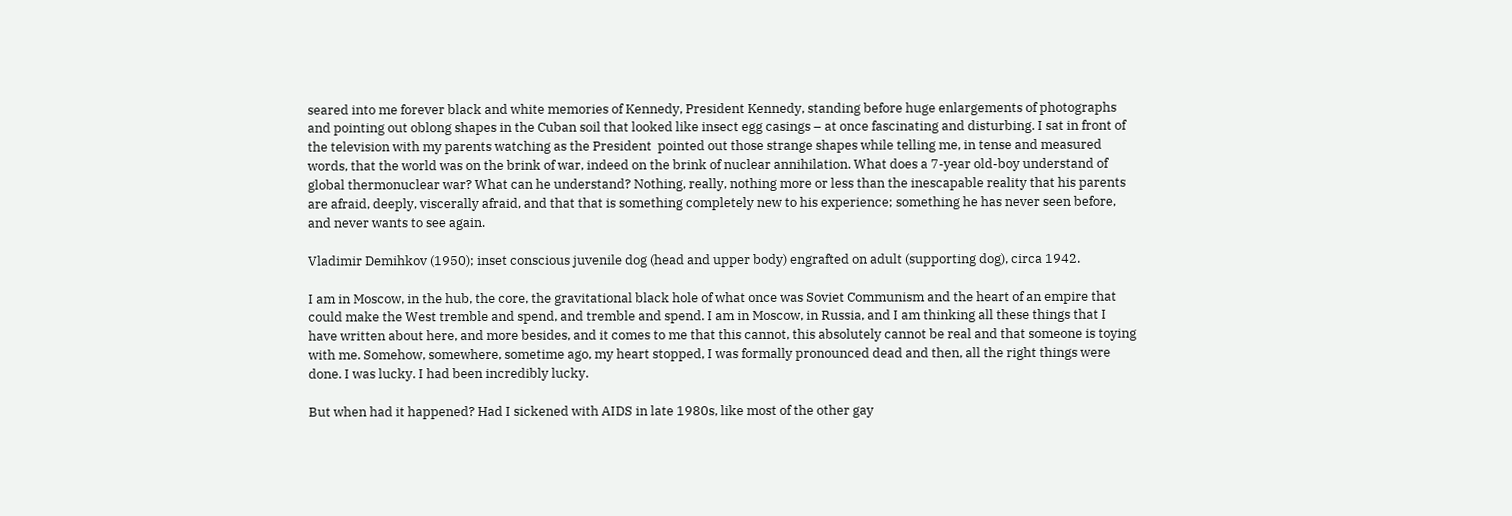seared into me forever black and white memories of Kennedy, President Kennedy, standing before huge enlargements of photographs and pointing out oblong shapes in the Cuban soil that looked like insect egg casings – at once fascinating and disturbing. I sat in front of the television with my parents watching as the President  pointed out those strange shapes while telling me, in tense and measured words, that the world was on the brink of war, indeed on the brink of nuclear annihilation. What does a 7-year old-boy understand of global thermonuclear war? What can he understand? Nothing, really, nothing more or less than the inescapable reality that his parents are afraid, deeply, viscerally afraid, and that that is something completely new to his experience; something he has never seen before, and never wants to see again.

Vladimir Demihkov (1950); inset conscious juvenile dog (head and upper body) engrafted on adult (supporting dog), circa 1942.

I am in Moscow, in the hub, the core, the gravitational black hole of what once was Soviet Communism and the heart of an empire that could make the West tremble and spend, and tremble and spend. I am in Moscow, in Russia, and I am thinking all these things that I have written about here, and more besides, and it comes to me that this cannot, this absolutely cannot be real and that someone is toying with me. Somehow, somewhere, sometime ago, my heart stopped, I was formally pronounced dead and then, all the right things were done. I was lucky. I had been incredibly lucky.

But when had it happened? Had I sickened with AIDS in late 1980s, like most of the other gay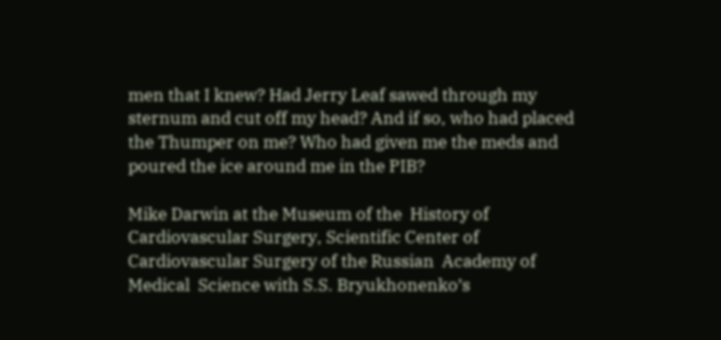men that I knew? Had Jerry Leaf sawed through my sternum and cut off my head? And if so, who had placed the Thumper on me? Who had given me the meds and poured the ice around me in the PIB?

Mike Darwin at the Museum of the  History of Cardiovascular Surgery, Scientific Center of Cardiovascular Surgery of the Russian  Academy of Medical  Science with S.S. Bryukhonenko’s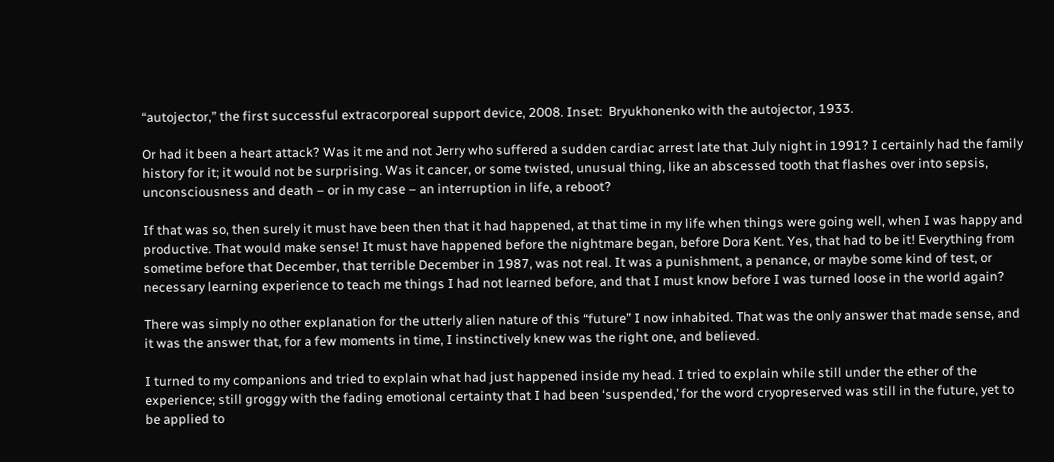“autojector,” the first successful extracorporeal support device, 2008. Inset:  Bryukhonenko with the autojector, 1933.

Or had it been a heart attack? Was it me and not Jerry who suffered a sudden cardiac arrest late that July night in 1991? I certainly had the family history for it; it would not be surprising. Was it cancer, or some twisted, unusual thing, like an abscessed tooth that flashes over into sepsis, unconsciousness and death – or in my case – an interruption in life, a reboot?

If that was so, then surely it must have been then that it had happened, at that time in my life when things were going well, when I was happy and productive. That would make sense! It must have happened before the nightmare began, before Dora Kent. Yes, that had to be it! Everything from sometime before that December, that terrible December in 1987, was not real. It was a punishment, a penance, or maybe some kind of test, or necessary learning experience to teach me things I had not learned before, and that I must know before I was turned loose in the world again?

There was simply no other explanation for the utterly alien nature of this “future” I now inhabited. That was the only answer that made sense, and it was the answer that, for a few moments in time, I instinctively knew was the right one, and believed.

I turned to my companions and tried to explain what had just happened inside my head. I tried to explain while still under the ether of the experience; still groggy with the fading emotional certainty that I had been ‘suspended,’ for the word cryopreserved was still in the future, yet to be applied to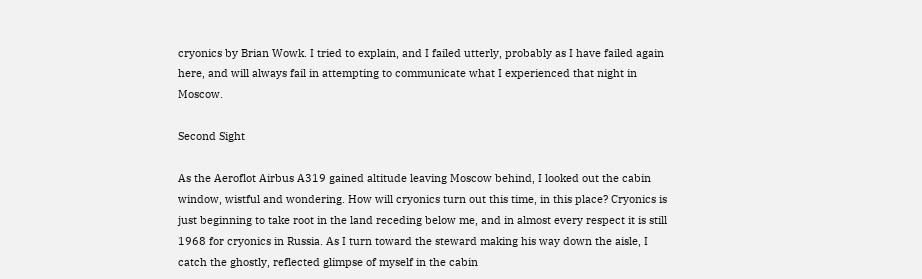cryonics by Brian Wowk. I tried to explain, and I failed utterly, probably as I have failed again here, and will always fail in attempting to communicate what I experienced that night in Moscow.

Second Sight

As the Aeroflot Airbus A319 gained altitude leaving Moscow behind, I looked out the cabin window, wistful and wondering. How will cryonics turn out this time, in this place? Cryonics is just beginning to take root in the land receding below me, and in almost every respect it is still 1968 for cryonics in Russia. As I turn toward the steward making his way down the aisle, I catch the ghostly, reflected glimpse of myself in the cabin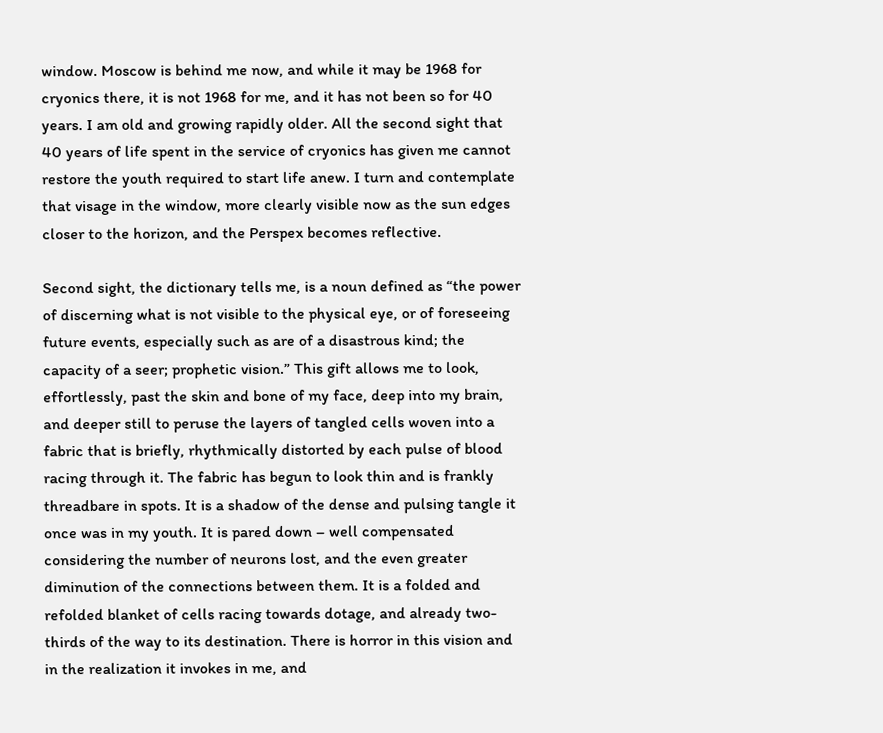window. Moscow is behind me now, and while it may be 1968 for cryonics there, it is not 1968 for me, and it has not been so for 40 years. I am old and growing rapidly older. All the second sight that 40 years of life spent in the service of cryonics has given me cannot restore the youth required to start life anew. I turn and contemplate that visage in the window, more clearly visible now as the sun edges closer to the horizon, and the Perspex becomes reflective.

Second sight, the dictionary tells me, is a noun defined as “the power of discerning what is not visible to the physical eye, or of foreseeing future events, especially such as are of a disastrous kind; the capacity of a seer; prophetic vision.” This gift allows me to look, effortlessly, past the skin and bone of my face, deep into my brain, and deeper still to peruse the layers of tangled cells woven into a fabric that is briefly, rhythmically distorted by each pulse of blood racing through it. The fabric has begun to look thin and is frankly threadbare in spots. It is a shadow of the dense and pulsing tangle it once was in my youth. It is pared down – well compensated considering the number of neurons lost, and the even greater diminution of the connections between them. It is a folded and refolded blanket of cells racing towards dotage, and already two-thirds of the way to its destination. There is horror in this vision and in the realization it invokes in me, and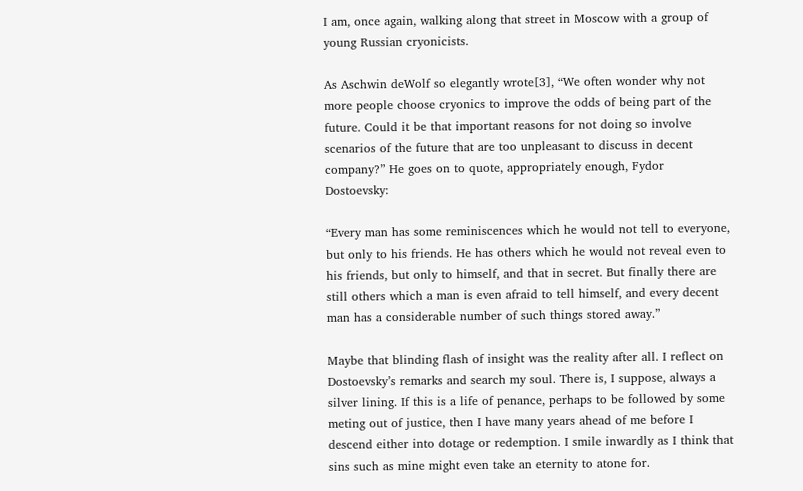I am, once again, walking along that street in Moscow with a group of young Russian cryonicists.

As Aschwin deWolf so elegantly wrote[3], “We often wonder why not more people choose cryonics to improve the odds of being part of the future. Could it be that important reasons for not doing so involve scenarios of the future that are too unpleasant to discuss in decent company?” He goes on to quote, appropriately enough, Fydor Dostoevsky:

“Every man has some reminiscences which he would not tell to everyone, but only to his friends. He has others which he would not reveal even to his friends, but only to himself, and that in secret. But finally there are still others which a man is even afraid to tell himself, and every decent man has a considerable number of such things stored away.”

Maybe that blinding flash of insight was the reality after all. I reflect on Dostoevsky’s remarks and search my soul. There is, I suppose, always a silver lining. If this is a life of penance, perhaps to be followed by some meting out of justice, then I have many years ahead of me before I descend either into dotage or redemption. I smile inwardly as I think that sins such as mine might even take an eternity to atone for.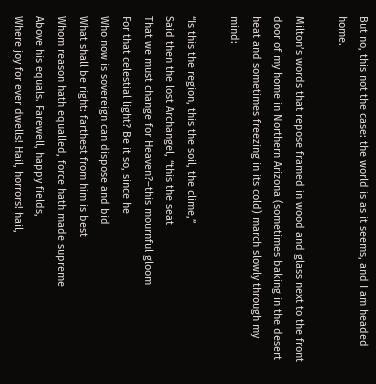But no, this not the case: the world is as it seems, and I am headed home.

Milton’s words that repose framed in wood and glass next to the front door of my home in Northern Arizona (sometimes baking in the desert heat and sometimes freezing in its cold) march slowly through my mind:

“Is this the region, this the soil, the clime,”
Said then the lost Archangel, “this the seat
That we must change for Heaven?–this mournful gloom
For that celestial light? Be it so, since he
Who now is sovereign can dispose and bid
What shall be right: farthest from him is best
Whom reason hath equalled, force hath made supreme
Above his equals. Farewell, happy fields,
Where joy for ever dwells! Hail, horrors! hail,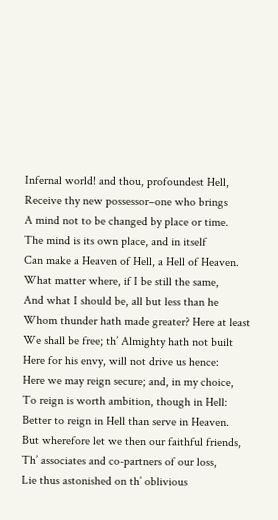Infernal world! and thou, profoundest Hell,
Receive thy new possessor–one who brings
A mind not to be changed by place or time.
The mind is its own place, and in itself
Can make a Heaven of Hell, a Hell of Heaven.
What matter where, if I be still the same,
And what I should be, all but less than he
Whom thunder hath made greater? Here at least
We shall be free; th’ Almighty hath not built
Here for his envy, will not drive us hence:
Here we may reign secure; and, in my choice,
To reign is worth ambition, though in Hell:
Better to reign in Hell than serve in Heaven.
But wherefore let we then our faithful friends,
Th’ associates and co-partners of our loss,
Lie thus astonished on th’ oblivious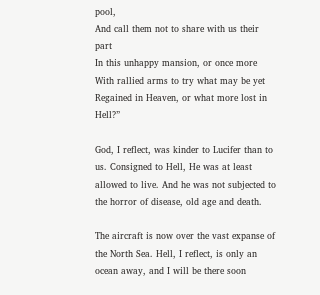pool,
And call them not to share with us their part
In this unhappy mansion, or once more
With rallied arms to try what may be yet
Regained in Heaven, or what more lost in Hell?”

God, I reflect, was kinder to Lucifer than to us. Consigned to Hell, He was at least allowed to live. And he was not subjected to the horror of disease, old age and death.

The aircraft is now over the vast expanse of the North Sea. Hell, I reflect, is only an ocean away, and I will be there soon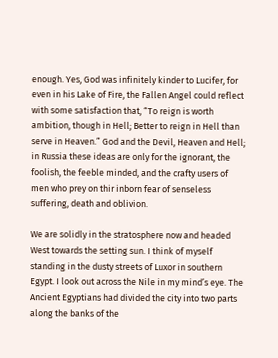enough. Yes, God was infinitely kinder to Lucifer, for even in his Lake of Fire, the Fallen Angel could reflect with some satisfaction that, “To reign is worth ambition, though in Hell; Better to reign in Hell than serve in Heaven.” God and the Devil, Heaven and Hell; in Russia these ideas are only for the ignorant, the foolish, the feeble minded, and the crafty users of men who prey on thir inborn fear of senseless suffering, death and oblivion.

We are solidly in the stratosphere now and headed West towards the setting sun. I think of myself standing in the dusty streets of Luxor in southern Egypt. I look out across the Nile in my mind’s eye. The Ancient Egyptians had divided the city into two parts along the banks of the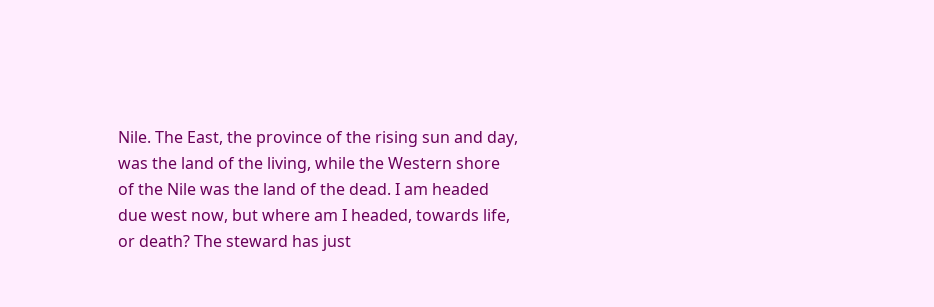Nile. The East, the province of the rising sun and day, was the land of the living, while the Western shore of the Nile was the land of the dead. I am headed due west now, but where am I headed, towards life, or death? The steward has just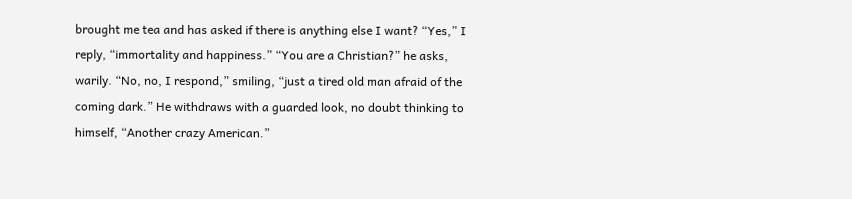brought me tea and has asked if there is anything else I want? “Yes,” I reply, “immortality and happiness.” “You are a Christian?” he asks, warily. “No, no, I respond,” smiling, “just a tired old man afraid of the coming dark.” He withdraws with a guarded look, no doubt thinking to himself, “Another crazy American.”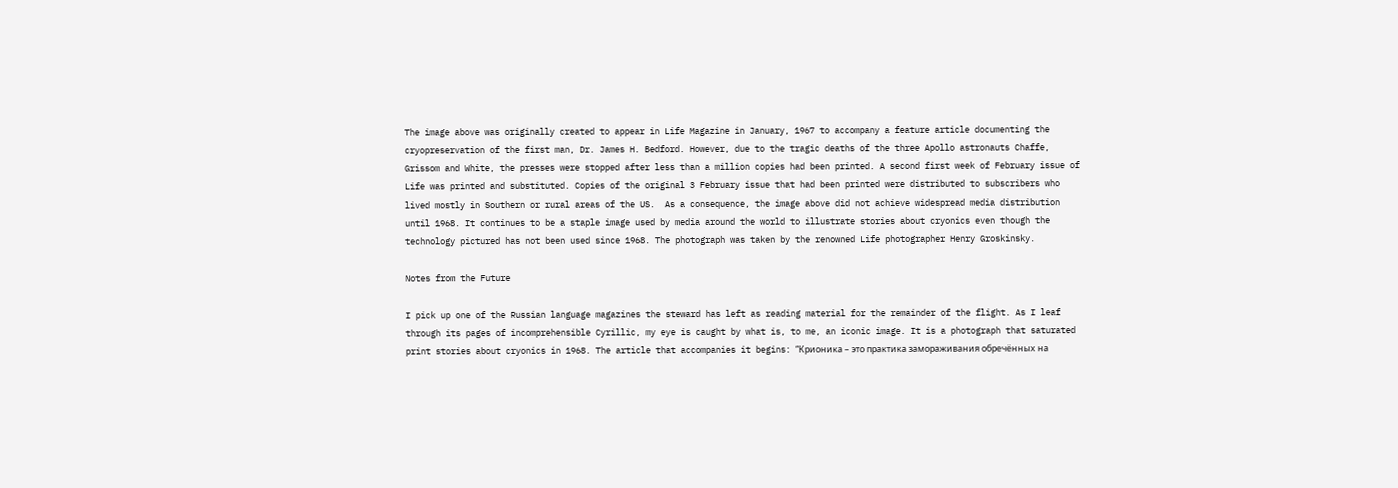The image above was originally created to appear in Life Magazine in January, 1967 to accompany a feature article documenting the cryopreservation of the first man, Dr. James H. Bedford. However, due to the tragic deaths of the three Apollo astronauts Chaffe, Grissom and White, the presses were stopped after less than a million copies had been printed. A second first week of February issue of Life was printed and substituted. Copies of the original 3 February issue that had been printed were distributed to subscribers who lived mostly in Southern or rural areas of the US.  As a consequence, the image above did not achieve widespread media distribution until 1968. It continues to be a staple image used by media around the world to illustrate stories about cryonics even though the technology pictured has not been used since 1968. The photograph was taken by the renowned Life photographer Henry Groskinsky.

Notes from the Future

I pick up one of the Russian language magazines the steward has left as reading material for the remainder of the flight. As I leaf through its pages of incomprehensible Cyrillic, my eye is caught by what is, to me, an iconic image. It is a photograph that saturated print stories about cryonics in 1968. The article that accompanies it begins: “Крионика – это практика замораживания обречённых на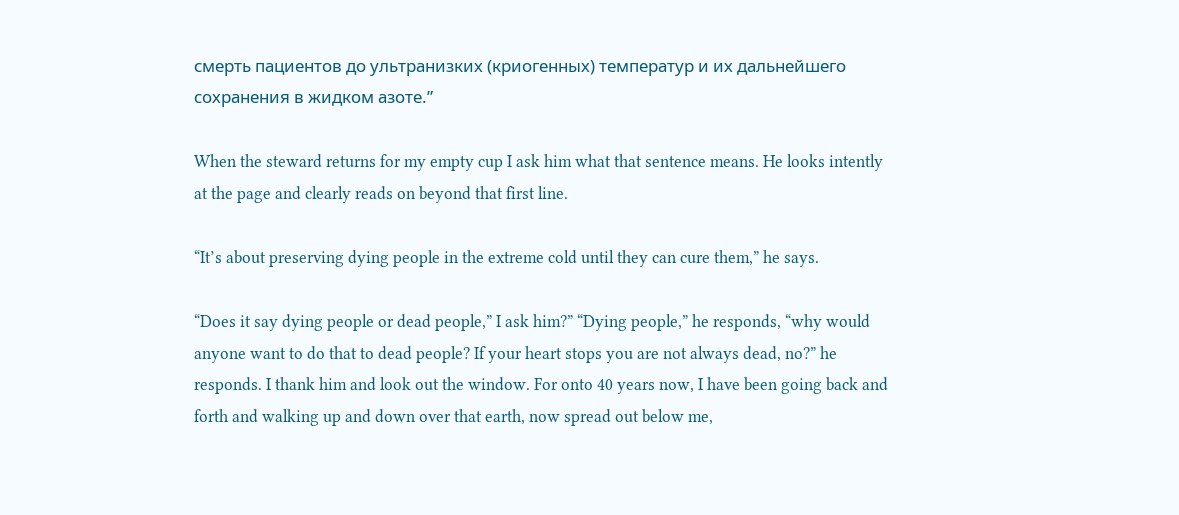смерть пациентов до ультранизких (криогенных) температур и их дальнейшего сохранения в жидком азоте.”

When the steward returns for my empty cup I ask him what that sentence means. He looks intently at the page and clearly reads on beyond that first line.

“It’s about preserving dying people in the extreme cold until they can cure them,” he says.

“Does it say dying people or dead people,” I ask him?” “Dying people,” he responds, “why would anyone want to do that to dead people? If your heart stops you are not always dead, no?” he responds. I thank him and look out the window. For onto 40 years now, I have been going back and forth and walking up and down over that earth, now spread out below me,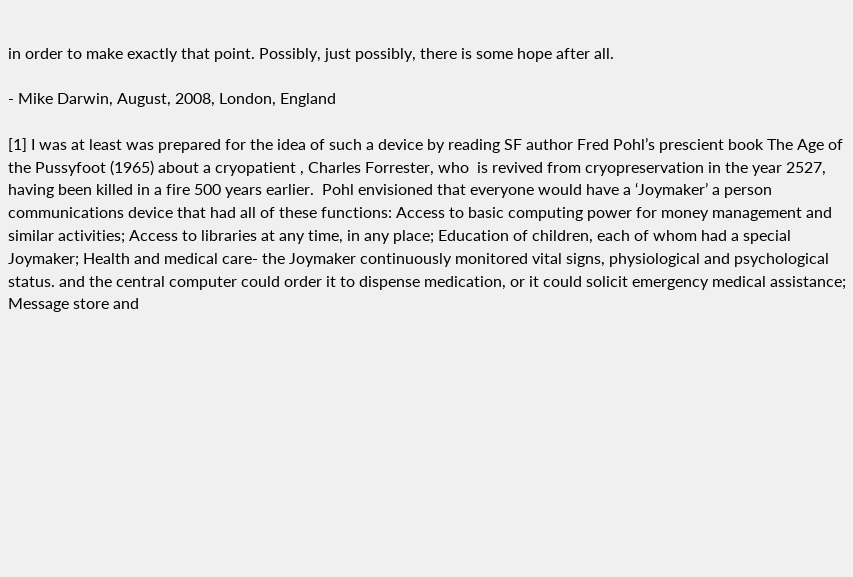in order to make exactly that point. Possibly, just possibly, there is some hope after all.

- Mike Darwin, August, 2008, London, England

[1] I was at least was prepared for the idea of such a device by reading SF author Fred Pohl’s prescient book The Age of the Pussyfoot (1965) about a cryopatient , Charles Forrester, who  is revived from cryopreservation in the year 2527, having been killed in a fire 500 years earlier.  Pohl envisioned that everyone would have a ‘Joymaker’ a person communications device that had all of these functions: Access to basic computing power for money management and similar activities; Access to libraries at any time, in any place; Education of children, each of whom had a special Joymaker; Health and medical care- the Joymaker continuously monitored vital signs, physiological and psychological status. and the central computer could order it to dispense medication, or it could solicit emergency medical assistance; Message store and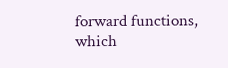forward functions, which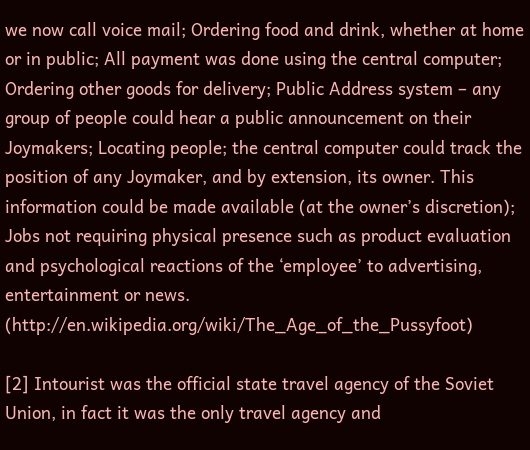we now call voice mail; Ordering food and drink, whether at home or in public; All payment was done using the central computer; Ordering other goods for delivery; Public Address system – any group of people could hear a public announcement on their Joymakers; Locating people; the central computer could track the position of any Joymaker, and by extension, its owner. This information could be made available (at the owner’s discretion); Jobs not requiring physical presence such as product evaluation and psychological reactions of the ‘employee’ to advertising, entertainment or news. (http://en.wikipedia.org/wiki/The_Age_of_the_Pussyfoot)

[2] Intourist was the official state travel agency of the Soviet Union, in fact it was the only travel agency and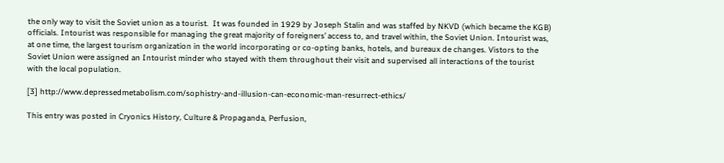the only way to visit the Soviet union as a tourist.  It was founded in 1929 by Joseph Stalin and was staffed by NKVD (which became the KGB) officials. Intourist was responsible for managing the great majority of foreigners’ access to, and travel within, the Soviet Union. Intourist was, at one time, the largest tourism organization in the world incorporating or co-opting banks, hotels, and bureaux de changes. Vistors to the Soviet Union were assigned an Intourist minder who stayed with them throughout their visit and supervised all interactions of the tourist with the local population.

[3] http://www.depressedmetabolism.com/sophistry-and-illusion-can-economic-man-resurrect-ethics/

This entry was posted in Cryonics History, Culture & Propaganda, Perfusion,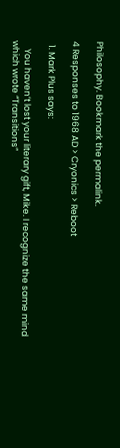Philosophy. Bookmark the permalink.

4 Responses to 1968 AD > Cryonics > Reboot

  1. Mark Plus says:

    You haven’t lost your literary gift, Mike. I recognize the same mind which wrote “Transitions”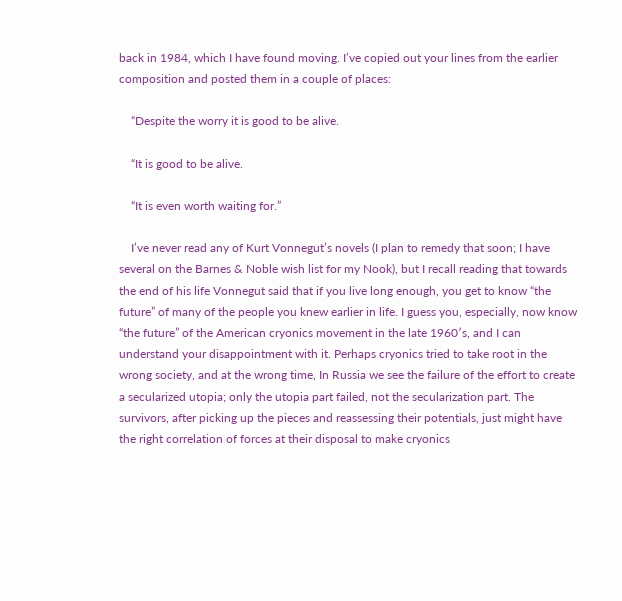back in 1984, which I have found moving. I’ve copied out your lines from the earlier composition and posted them in a couple of places:

    “Despite the worry it is good to be alive.

    “It is good to be alive.

    “It is even worth waiting for.”

    I’ve never read any of Kurt Vonnegut’s novels (I plan to remedy that soon; I have several on the Barnes & Noble wish list for my Nook), but I recall reading that towards the end of his life Vonnegut said that if you live long enough, you get to know “the future” of many of the people you knew earlier in life. I guess you, especially, now know “the future” of the American cryonics movement in the late 1960′s, and I can understand your disappointment with it. Perhaps cryonics tried to take root in the wrong society, and at the wrong time, In Russia we see the failure of the effort to create a secularized utopia; only the utopia part failed, not the secularization part. The survivors, after picking up the pieces and reassessing their potentials, just might have the right correlation of forces at their disposal to make cryonics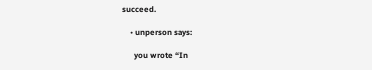succeed.

    • unperson says:

      you wrote “In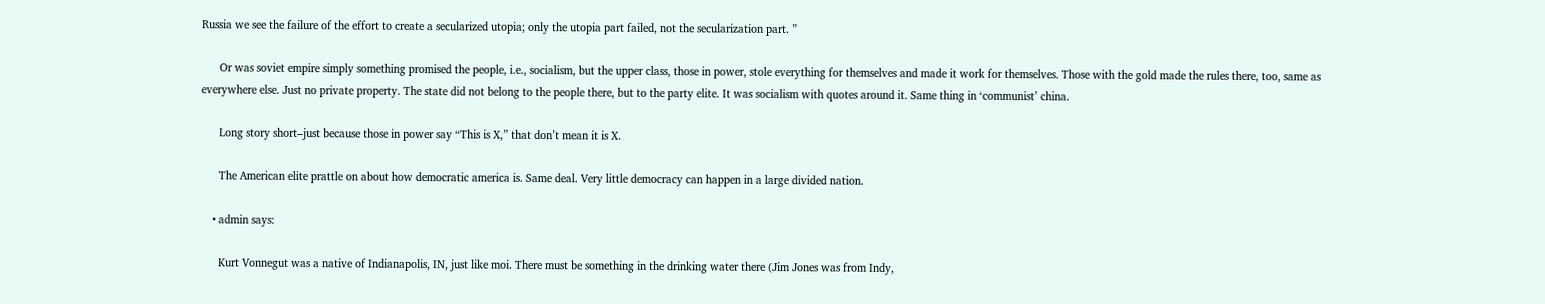Russia we see the failure of the effort to create a secularized utopia; only the utopia part failed, not the secularization part. ”

      Or was soviet empire simply something promised the people, i.e., socialism, but the upper class, those in power, stole everything for themselves and made it work for themselves. Those with the gold made the rules there, too, same as everywhere else. Just no private property. The state did not belong to the people there, but to the party elite. It was socialism with quotes around it. Same thing in ‘communist’ china.

      Long story short–just because those in power say “This is X,” that don’t mean it is X.

      The American elite prattle on about how democratic america is. Same deal. Very little democracy can happen in a large divided nation.

    • admin says:

      Kurt Vonnegut was a native of Indianapolis, IN, just like moi. There must be something in the drinking water there (Jim Jones was from Indy,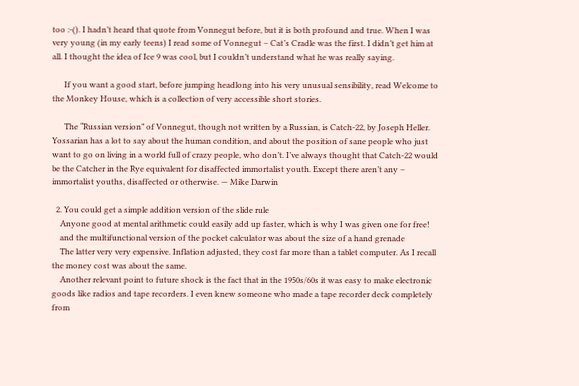too :-(). I hadn’t heard that quote from Vonnegut before, but it is both profound and true. When I was very young (in my early teens) I read some of Vonnegut – Cat’s Cradle was the first. I didn’t get him at all. I thought the idea of Ice 9 was cool, but I couldn’t understand what he was really saying.

      If you want a good start, before jumping headlong into his very unusual sensibility, read Welcome to the Monkey House, which is a collection of very accessible short stories.

      The “Russian version” of Vonnegut, though not written by a Russian, is Catch-22, by Joseph Heller. Yossarian has a lot to say about the human condition, and about the position of sane people who just want to go on living in a world full of crazy people, who don’t. I’ve always thought that Catch-22 would be the Catcher in the Rye equivalent for disaffected immortalist youth. Except there aren’t any – immortalist youths, disaffected or otherwise. — Mike Darwin

  2. You could get a simple addition version of the slide rule
    Anyone good at mental arithmetic could easily add up faster, which is why I was given one for free!
    and the multifunctional version of the pocket calculator was about the size of a hand grenade
    The latter very very expensive. Inflation adjusted, they cost far more than a tablet computer. As I recall the money cost was about the same.
    Another relevant point to future shock is the fact that in the 1950s/60s it was easy to make electronic goods like radios and tape recorders. I even knew someone who made a tape recorder deck completely from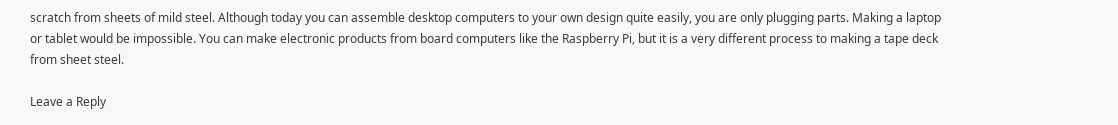scratch from sheets of mild steel. Although today you can assemble desktop computers to your own design quite easily, you are only plugging parts. Making a laptop or tablet would be impossible. You can make electronic products from board computers like the Raspberry Pi, but it is a very different process to making a tape deck from sheet steel.

Leave a Reply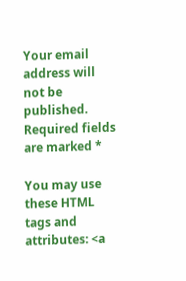Your email address will not be published. Required fields are marked *

You may use these HTML tags and attributes: <a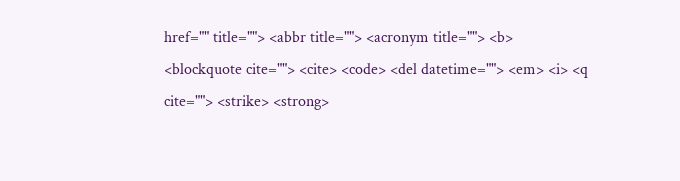href="" title=""> <abbr title=""> <acronym title=""> <b> <blockquote cite=""> <cite> <code> <del datetime=""> <em> <i> <q cite=""> <strike> <strong>